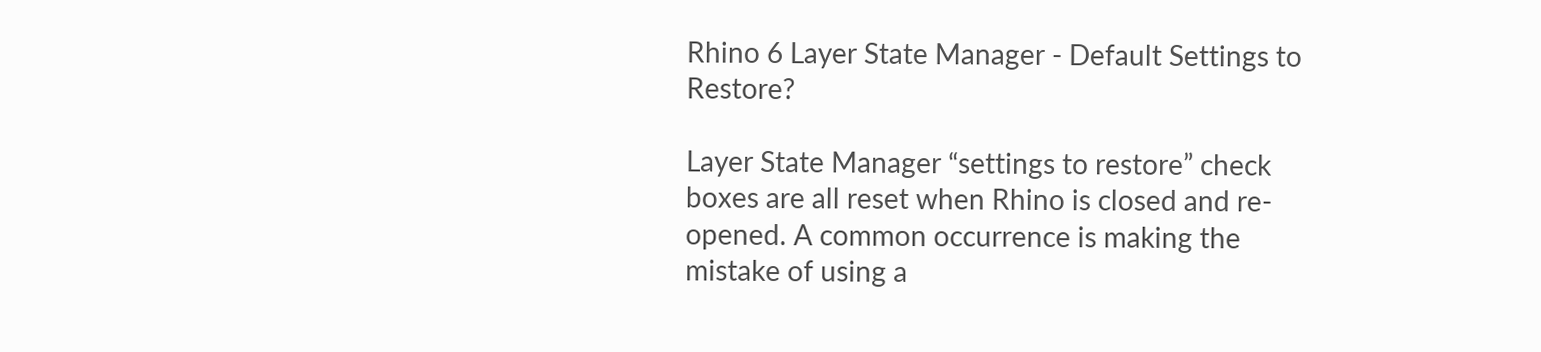Rhino 6 Layer State Manager - Default Settings to Restore?

Layer State Manager “settings to restore” check boxes are all reset when Rhino is closed and re-opened. A common occurrence is making the mistake of using a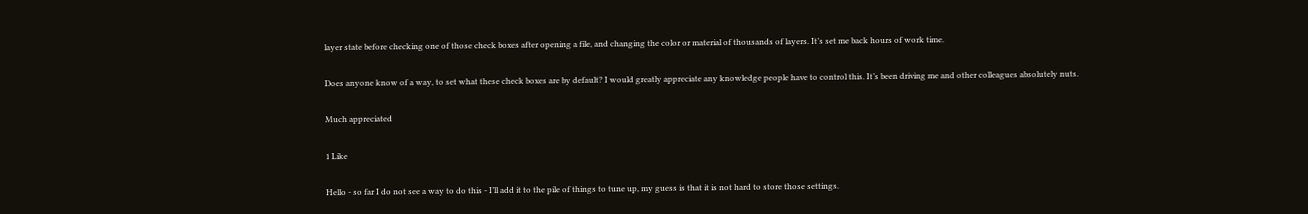layer state before checking one of those check boxes after opening a file, and changing the color or material of thousands of layers. It’s set me back hours of work time.

Does anyone know of a way, to set what these check boxes are by default? I would greatly appreciate any knowledge people have to control this. It’s been driving me and other colleagues absolutely nuts.

Much appreciated

1 Like

Hello - so far I do not see a way to do this - I’ll add it to the pile of things to tune up, my guess is that it is not hard to store those settings.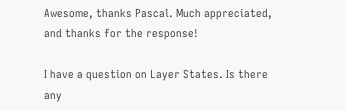Awesome, thanks Pascal. Much appreciated, and thanks for the response!

I have a question on Layer States. Is there any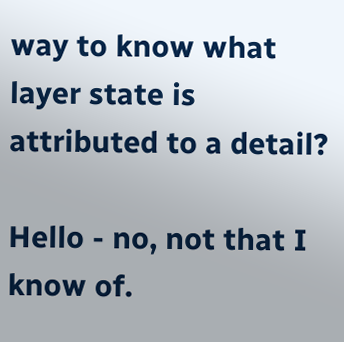way to know what layer state is attributed to a detail?

Hello - no, not that I know of.